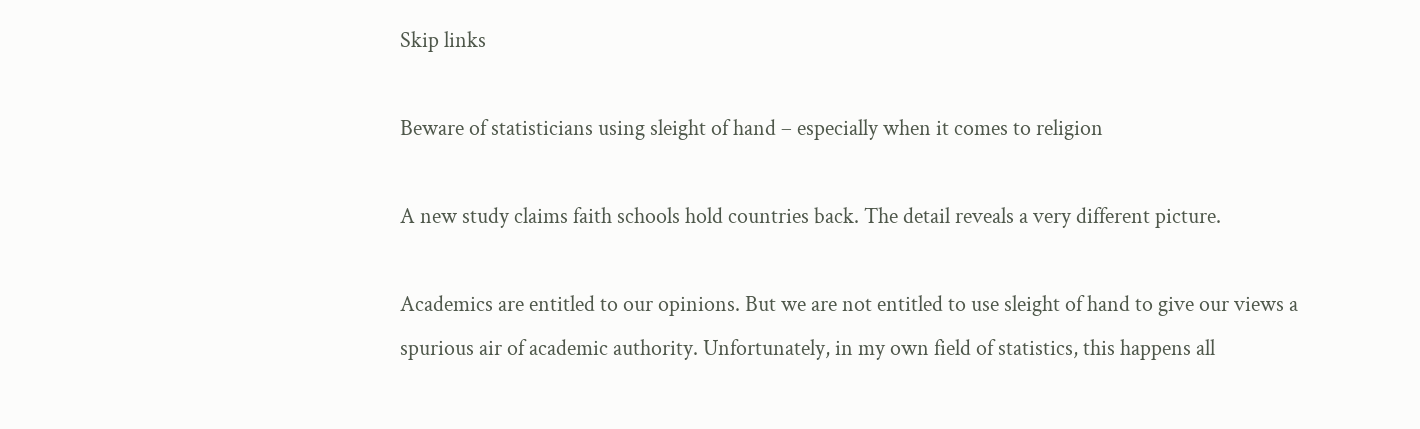Skip links

Beware of statisticians using sleight of hand – especially when it comes to religion

A new study claims faith schools hold countries back. The detail reveals a very different picture.

Academics are entitled to our opinions. But we are not entitled to use sleight of hand to give our views a spurious air of academic authority. Unfortunately, in my own field of statistics, this happens all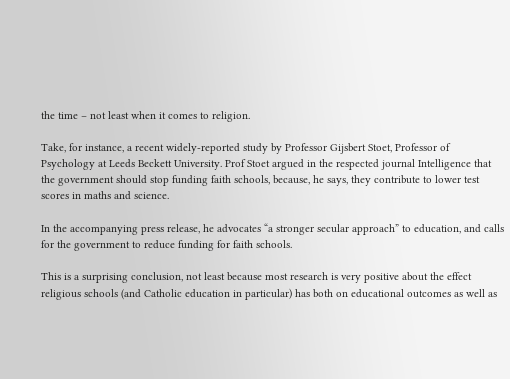the time – not least when it comes to religion.

Take, for instance, a recent widely-reported study by Professor Gijsbert Stoet, Professor of Psychology at Leeds Beckett University. Prof Stoet argued in the respected journal Intelligence that the government should stop funding faith schools, because, he says, they contribute to lower test scores in maths and science.

In the accompanying press release, he advocates “a stronger secular approach” to education, and calls for the government to reduce funding for faith schools.

This is a surprising conclusion, not least because most research is very positive about the effect religious schools (and Catholic education in particular) has both on educational outcomes as well as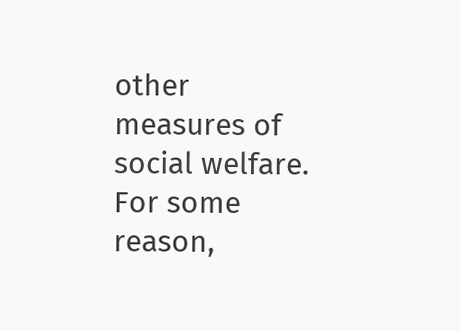other measures of social welfare. For some reason,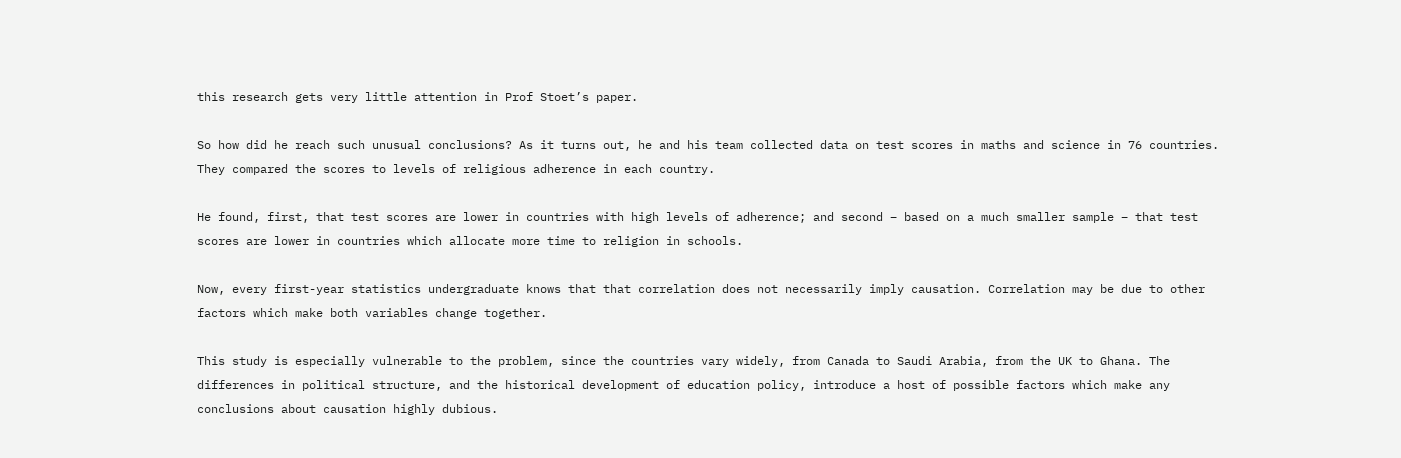this research gets very little attention in Prof Stoet’s paper.

So how did he reach such unusual conclusions? As it turns out, he and his team collected data on test scores in maths and science in 76 countries. They compared the scores to levels of religious adherence in each country.

He found, first, that test scores are lower in countries with high levels of adherence; and second – based on a much smaller sample – that test scores are lower in countries which allocate more time to religion in schools.

Now, every first-year statistics undergraduate knows that that correlation does not necessarily imply causation. Correlation may be due to other factors which make both variables change together.

This study is especially vulnerable to the problem, since the countries vary widely, from Canada to Saudi Arabia, from the UK to Ghana. The differences in political structure, and the historical development of education policy, introduce a host of possible factors which make any conclusions about causation highly dubious.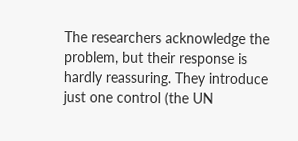The researchers acknowledge the problem, but their response is hardly reassuring. They introduce just one control (the UN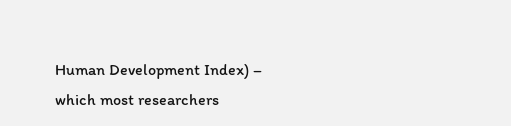Human Development Index) – which most researchers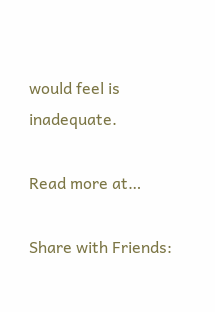would feel is inadequate.

Read more at…

Share with Friends: